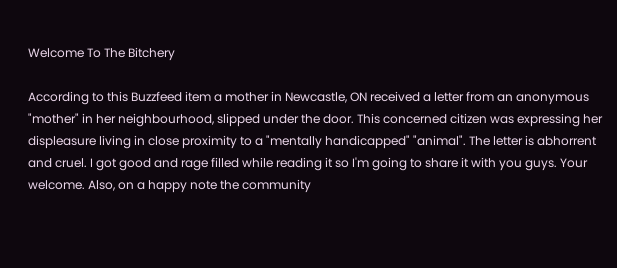Welcome To The Bitchery

According to this Buzzfeed item a mother in Newcastle, ON received a letter from an anonymous "mother" in her neighbourhood, slipped under the door. This concerned citizen was expressing her displeasure living in close proximity to a "mentally handicapped" "animal". The letter is abhorrent and cruel. I got good and rage filled while reading it so I'm going to share it with you guys. Your welcome. Also, on a happy note the community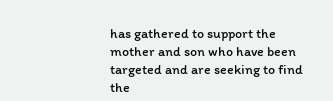has gathered to support the mother and son who have been targeted and are seeking to find the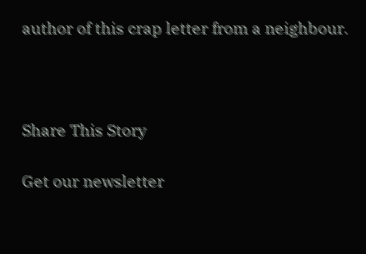author of this crap letter from a neighbour.



Share This Story

Get our newsletter